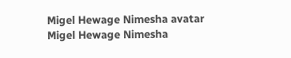Migel Hewage Nimesha avatar Migel Hewage Nimesha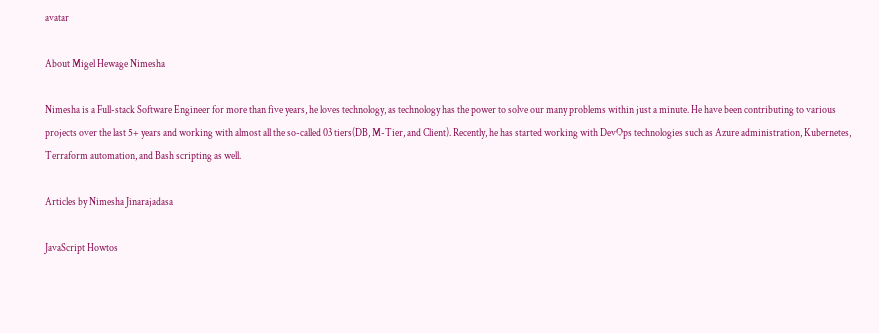avatar

About Migel Hewage Nimesha

Nimesha is a Full-stack Software Engineer for more than five years, he loves technology, as technology has the power to solve our many problems within just a minute. He have been contributing to various projects over the last 5+ years and working with almost all the so-called 03 tiers(DB, M-Tier, and Client). Recently, he has started working with DevOps technologies such as Azure administration, Kubernetes, Terraform automation, and Bash scripting as well.

Articles by Nimesha Jinarajadasa

JavaScript Howtos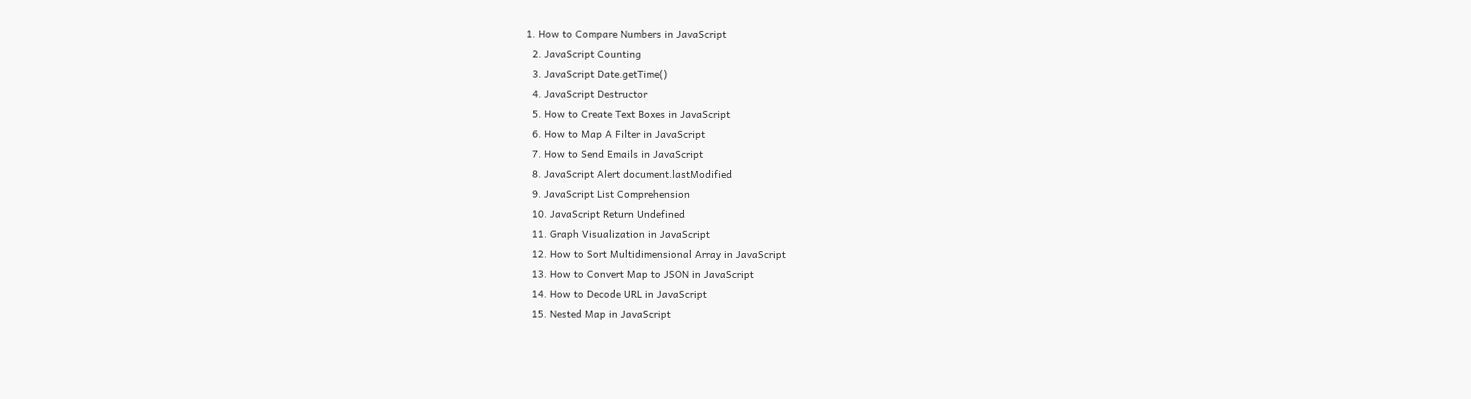1. How to Compare Numbers in JavaScript
  2. JavaScript Counting
  3. JavaScript Date.getTime()
  4. JavaScript Destructor
  5. How to Create Text Boxes in JavaScript
  6. How to Map A Filter in JavaScript
  7. How to Send Emails in JavaScript
  8. JavaScript Alert document.lastModified
  9. JavaScript List Comprehension
  10. JavaScript Return Undefined
  11. Graph Visualization in JavaScript
  12. How to Sort Multidimensional Array in JavaScript
  13. How to Convert Map to JSON in JavaScript
  14. How to Decode URL in JavaScript
  15. Nested Map in JavaScript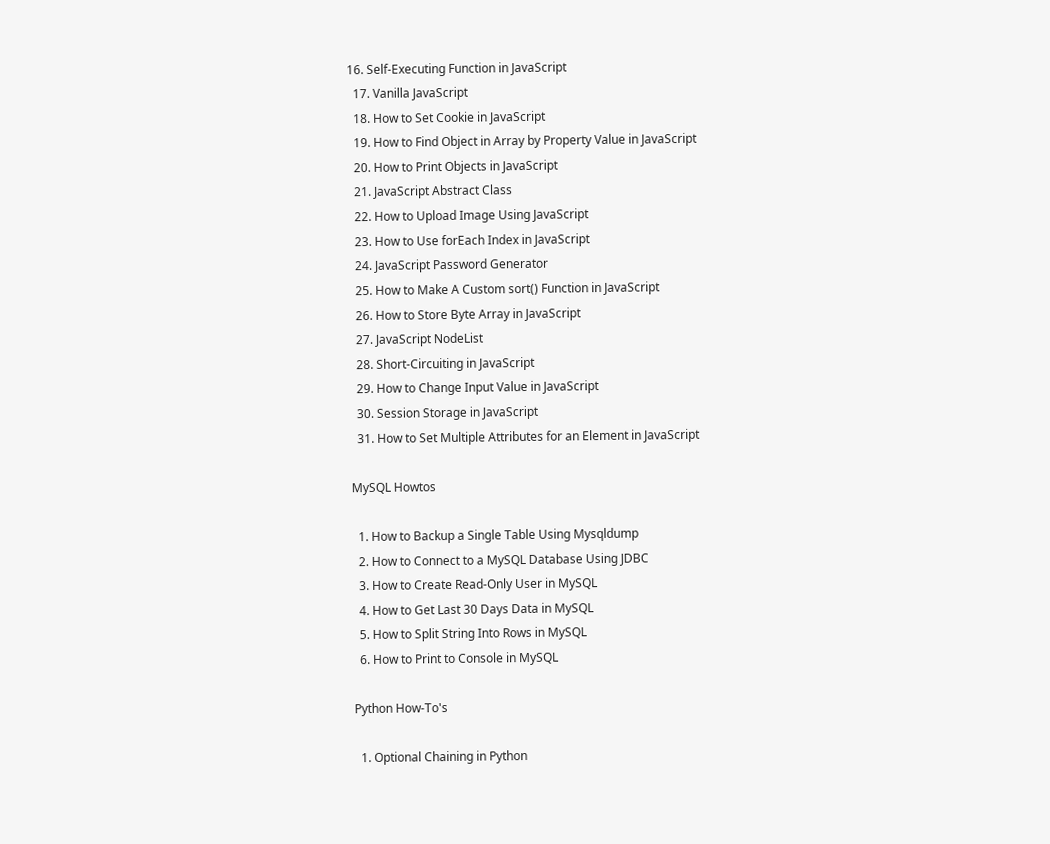16. Self-Executing Function in JavaScript
  17. Vanilla JavaScript
  18. How to Set Cookie in JavaScript
  19. How to Find Object in Array by Property Value in JavaScript
  20. How to Print Objects in JavaScript
  21. JavaScript Abstract Class
  22. How to Upload Image Using JavaScript
  23. How to Use forEach Index in JavaScript
  24. JavaScript Password Generator
  25. How to Make A Custom sort() Function in JavaScript
  26. How to Store Byte Array in JavaScript
  27. JavaScript NodeList
  28. Short-Circuiting in JavaScript
  29. How to Change Input Value in JavaScript
  30. Session Storage in JavaScript
  31. How to Set Multiple Attributes for an Element in JavaScript

MySQL Howtos

  1. How to Backup a Single Table Using Mysqldump
  2. How to Connect to a MySQL Database Using JDBC
  3. How to Create Read-Only User in MySQL
  4. How to Get Last 30 Days Data in MySQL
  5. How to Split String Into Rows in MySQL
  6. How to Print to Console in MySQL

Python How-To's

  1. Optional Chaining in Python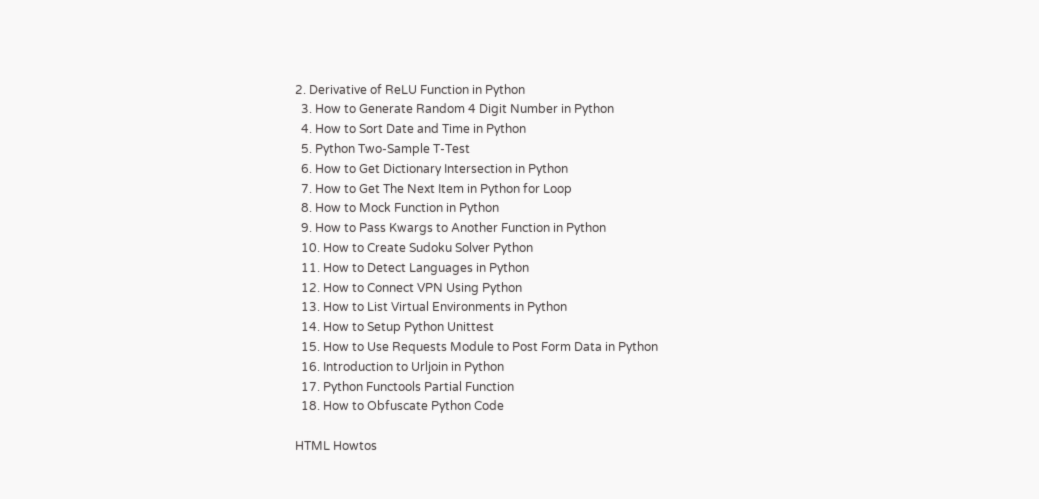2. Derivative of ReLU Function in Python
  3. How to Generate Random 4 Digit Number in Python
  4. How to Sort Date and Time in Python
  5. Python Two-Sample T-Test
  6. How to Get Dictionary Intersection in Python
  7. How to Get The Next Item in Python for Loop
  8. How to Mock Function in Python
  9. How to Pass Kwargs to Another Function in Python
  10. How to Create Sudoku Solver Python
  11. How to Detect Languages in Python
  12. How to Connect VPN Using Python
  13. How to List Virtual Environments in Python
  14. How to Setup Python Unittest
  15. How to Use Requests Module to Post Form Data in Python
  16. Introduction to Urljoin in Python
  17. Python Functools Partial Function
  18. How to Obfuscate Python Code

HTML Howtos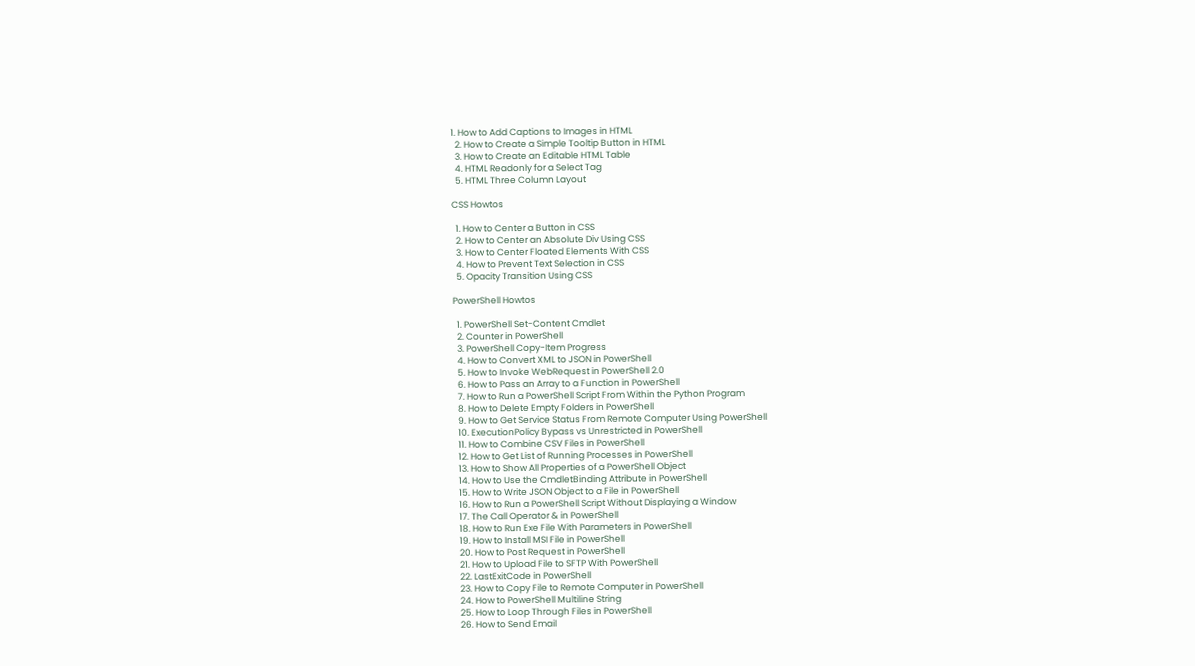1. How to Add Captions to Images in HTML
  2. How to Create a Simple Tooltip Button in HTML
  3. How to Create an Editable HTML Table
  4. HTML Readonly for a Select Tag
  5. HTML Three Column Layout

CSS Howtos

  1. How to Center a Button in CSS
  2. How to Center an Absolute Div Using CSS
  3. How to Center Floated Elements With CSS
  4. How to Prevent Text Selection in CSS
  5. Opacity Transition Using CSS

PowerShell Howtos

  1. PowerShell Set-Content Cmdlet
  2. Counter in PowerShell
  3. PowerShell Copy-Item Progress
  4. How to Convert XML to JSON in PowerShell
  5. How to Invoke WebRequest in PowerShell 2.0
  6. How to Pass an Array to a Function in PowerShell
  7. How to Run a PowerShell Script From Within the Python Program
  8. How to Delete Empty Folders in PowerShell
  9. How to Get Service Status From Remote Computer Using PowerShell
  10. ExecutionPolicy Bypass vs Unrestricted in PowerShell
  11. How to Combine CSV Files in PowerShell
  12. How to Get List of Running Processes in PowerShell
  13. How to Show All Properties of a PowerShell Object
  14. How to Use the CmdletBinding Attribute in PowerShell
  15. How to Write JSON Object to a File in PowerShell
  16. How to Run a PowerShell Script Without Displaying a Window
  17. The Call Operator & in PowerShell
  18. How to Run Exe File With Parameters in PowerShell
  19. How to Install MSI File in PowerShell
  20. How to Post Request in PowerShell
  21. How to Upload File to SFTP With PowerShell
  22. LastExitCode in PowerShell
  23. How to Copy File to Remote Computer in PowerShell
  24. How to PowerShell Multiline String
  25. How to Loop Through Files in PowerShell
  26. How to Send Email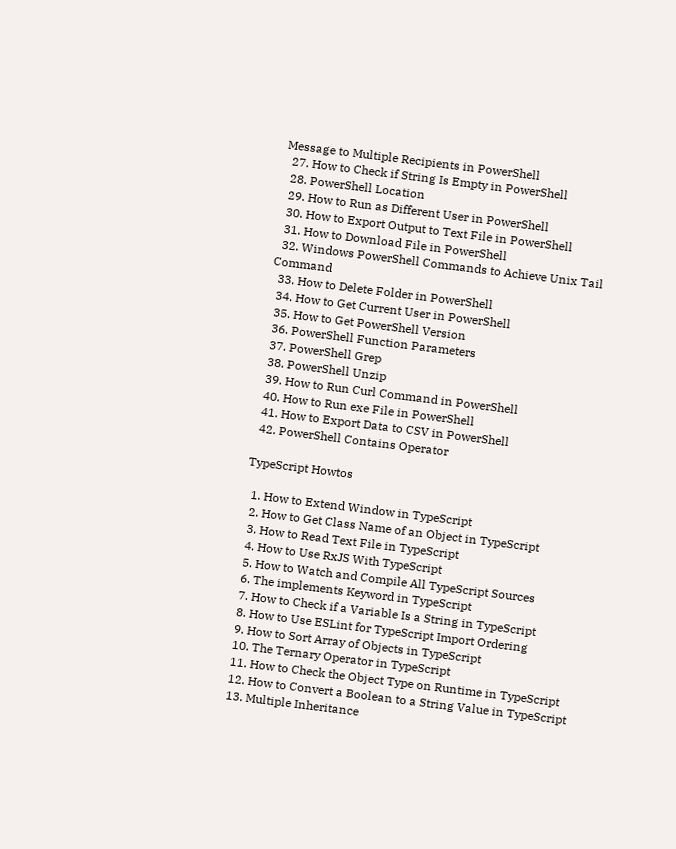Message to Multiple Recipients in PowerShell
  27. How to Check if String Is Empty in PowerShell
  28. PowerShell Location
  29. How to Run as Different User in PowerShell
  30. How to Export Output to Text File in PowerShell
  31. How to Download File in PowerShell
  32. Windows PowerShell Commands to Achieve Unix Tail Command
  33. How to Delete Folder in PowerShell
  34. How to Get Current User in PowerShell
  35. How to Get PowerShell Version
  36. PowerShell Function Parameters
  37. PowerShell Grep
  38. PowerShell Unzip
  39. How to Run Curl Command in PowerShell
  40. How to Run exe File in PowerShell
  41. How to Export Data to CSV in PowerShell
  42. PowerShell Contains Operator

TypeScript Howtos

  1. How to Extend Window in TypeScript
  2. How to Get Class Name of an Object in TypeScript
  3. How to Read Text File in TypeScript
  4. How to Use RxJS With TypeScript
  5. How to Watch and Compile All TypeScript Sources
  6. The implements Keyword in TypeScript
  7. How to Check if a Variable Is a String in TypeScript
  8. How to Use ESLint for TypeScript Import Ordering
  9. How to Sort Array of Objects in TypeScript
  10. The Ternary Operator in TypeScript
  11. How to Check the Object Type on Runtime in TypeScript
  12. How to Convert a Boolean to a String Value in TypeScript
  13. Multiple Inheritance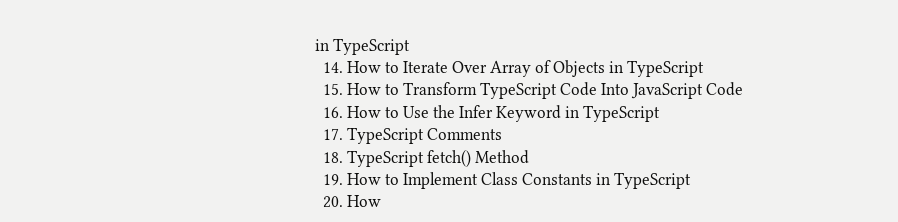in TypeScript
  14. How to Iterate Over Array of Objects in TypeScript
  15. How to Transform TypeScript Code Into JavaScript Code
  16. How to Use the Infer Keyword in TypeScript
  17. TypeScript Comments
  18. TypeScript fetch() Method
  19. How to Implement Class Constants in TypeScript
  20. How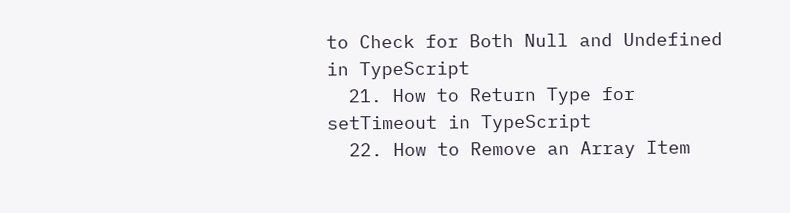to Check for Both Null and Undefined in TypeScript
  21. How to Return Type for setTimeout in TypeScript
  22. How to Remove an Array Item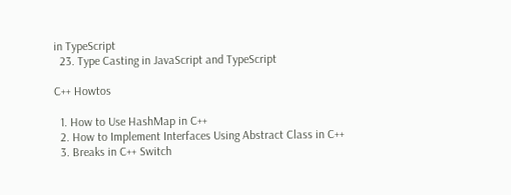in TypeScript
  23. Type Casting in JavaScript and TypeScript

C++ Howtos

  1. How to Use HashMap in C++
  2. How to Implement Interfaces Using Abstract Class in C++
  3. Breaks in C++ Switch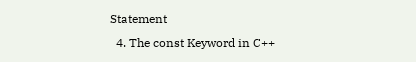Statement
  4. The const Keyword in C++